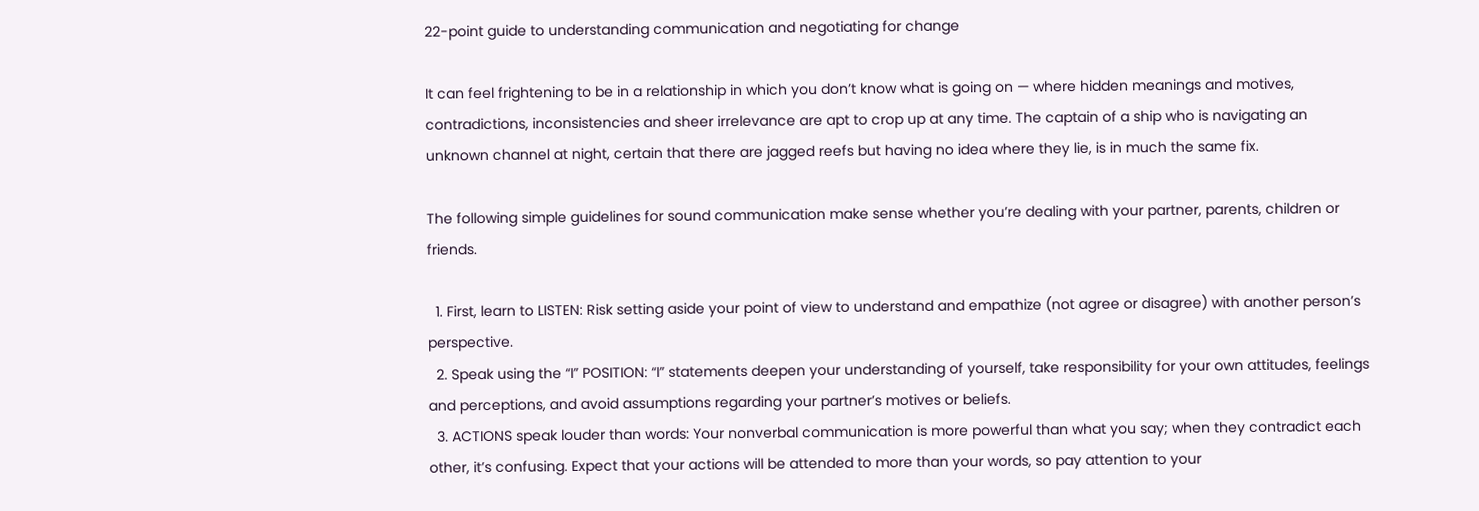22-point guide to understanding communication and negotiating for change

It can feel frightening to be in a relationship in which you don’t know what is going on — where hidden meanings and motives, contradictions, inconsistencies and sheer irrelevance are apt to crop up at any time. The captain of a ship who is navigating an unknown channel at night, certain that there are jagged reefs but having no idea where they lie, is in much the same fix.

The following simple guidelines for sound communication make sense whether you’re dealing with your partner, parents, children or friends.

  1. First, learn to LISTEN: Risk setting aside your point of view to understand and empathize (not agree or disagree) with another person’s perspective.
  2. Speak using the “I” POSITION: “I” statements deepen your understanding of yourself, take responsibility for your own attitudes, feelings and perceptions, and avoid assumptions regarding your partner’s motives or beliefs.
  3. ACTIONS speak louder than words: Your nonverbal communication is more powerful than what you say; when they contradict each other, it’s confusing. Expect that your actions will be attended to more than your words, so pay attention to your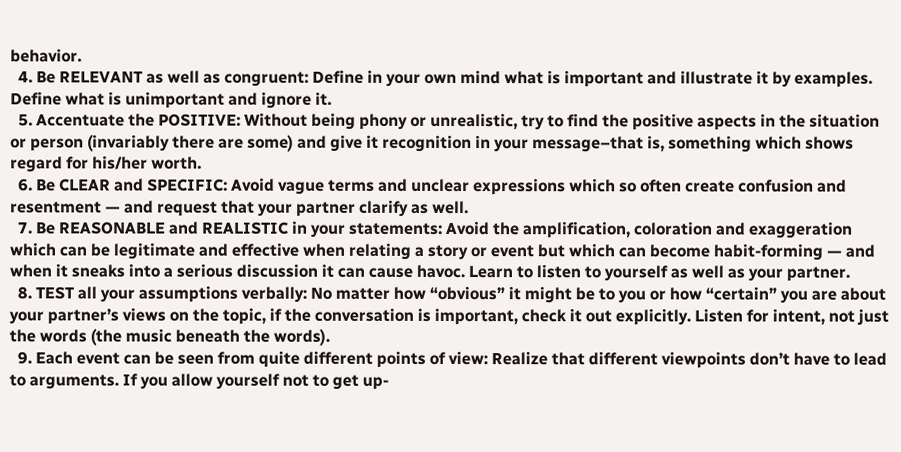behavior.
  4. Be RELEVANT as well as congruent: Define in your own mind what is important and illustrate it by examples. Define what is unimportant and ignore it.
  5. Accentuate the POSITIVE: Without being phony or unrealistic, try to find the positive aspects in the situation or person (invariably there are some) and give it recognition in your message–that is, something which shows regard for his/her worth.
  6. Be CLEAR and SPECIFIC: Avoid vague terms and unclear expressions which so often create confusion and resentment — and request that your partner clarify as well.
  7. Be REASONABLE and REALISTIC in your statements: Avoid the amplification, coloration and exaggeration which can be legitimate and effective when relating a story or event but which can become habit-forming — and when it sneaks into a serious discussion it can cause havoc. Learn to listen to yourself as well as your partner.
  8. TEST all your assumptions verbally: No matter how “obvious” it might be to you or how “certain” you are about your partner’s views on the topic, if the conversation is important, check it out explicitly. Listen for intent, not just the words (the music beneath the words).
  9. Each event can be seen from quite different points of view: Realize that different viewpoints don’t have to lead to arguments. If you allow yourself not to get up-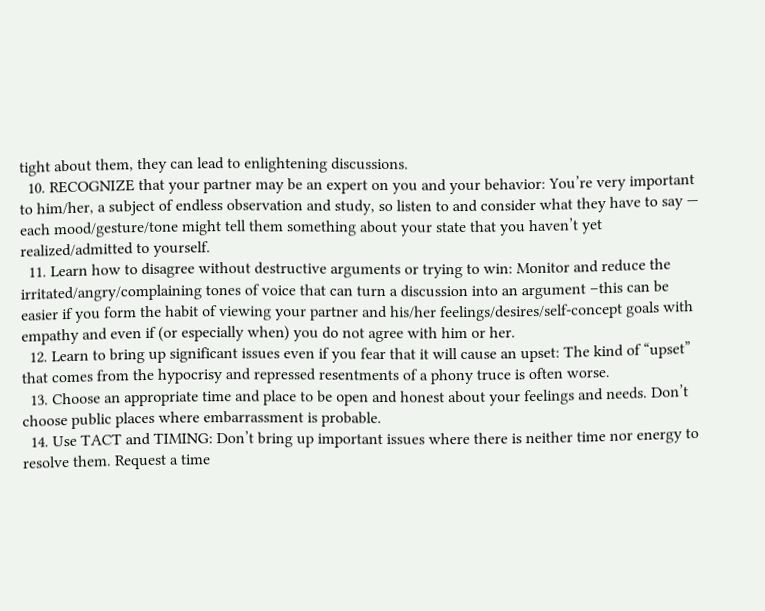tight about them, they can lead to enlightening discussions.
  10. RECOGNIZE that your partner may be an expert on you and your behavior: You’re very important to him/her, a subject of endless observation and study, so listen to and consider what they have to say — each mood/gesture/tone might tell them something about your state that you haven’t yet realized/admitted to yourself.
  11. Learn how to disagree without destructive arguments or trying to win: Monitor and reduce the irritated/angry/complaining tones of voice that can turn a discussion into an argument –this can be easier if you form the habit of viewing your partner and his/her feelings/desires/self-concept goals with empathy and even if (or especially when) you do not agree with him or her.
  12. Learn to bring up significant issues even if you fear that it will cause an upset: The kind of “upset” that comes from the hypocrisy and repressed resentments of a phony truce is often worse.
  13. Choose an appropriate time and place to be open and honest about your feelings and needs. Don’t choose public places where embarrassment is probable.
  14. Use TACT and TIMING: Don’t bring up important issues where there is neither time nor energy to resolve them. Request a time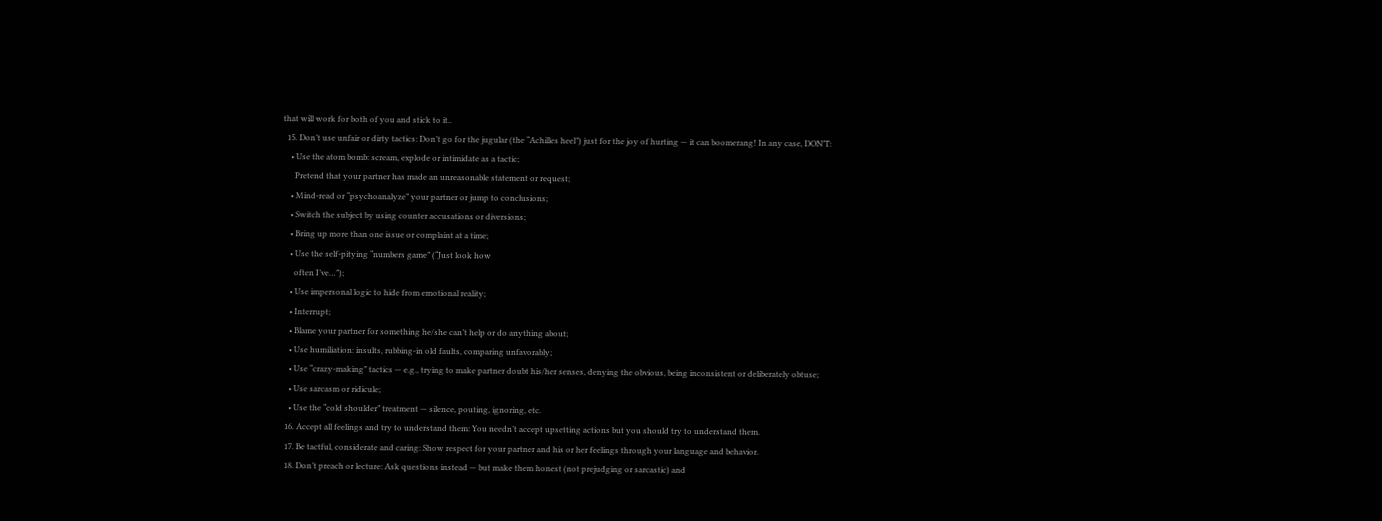that will work for both of you and stick to it..
  15. Don’t use unfair or dirty tactics: Don’t go for the jugular (the “Achilles heel”) just for the joy of hurting — it can boomerang! In any case, DON’T:
    • Use the atom bomb: scream, explode or intimidate as a tactic;
      Pretend that your partner has made an unreasonable statement or request;
    • Mind-read or “psychoanalyze” your partner or jump to conclusions;
    • Switch the subject by using counter accusations or diversions;
    • Bring up more than one issue or complaint at a time;
    • Use the self-pitying “numbers game” (“Just look how
      often I’ve…”);
    • Use impersonal logic to hide from emotional reality;
    • Interrupt;
    • Blame your partner for something he/she can’t help or do anything about;
    • Use humiliation: insults, rubbing-in old faults, comparing unfavorably;
    • Use “crazy-making” tactics — e.g., trying to make partner doubt his/her senses, denying the obvious, being inconsistent or deliberately obtuse;
    • Use sarcasm or ridicule;
    • Use the “cold shoulder” treatment — silence, pouting, ignoring, etc.
  16. Accept all feelings and try to understand them: You needn’t accept upsetting actions but you should try to understand them.
  17. Be tactful, considerate and caring: Show respect for your partner and his or her feelings through your language and behavior.
  18. Don’t preach or lecture: Ask questions instead — but make them honest (not prejudging or sarcastic) and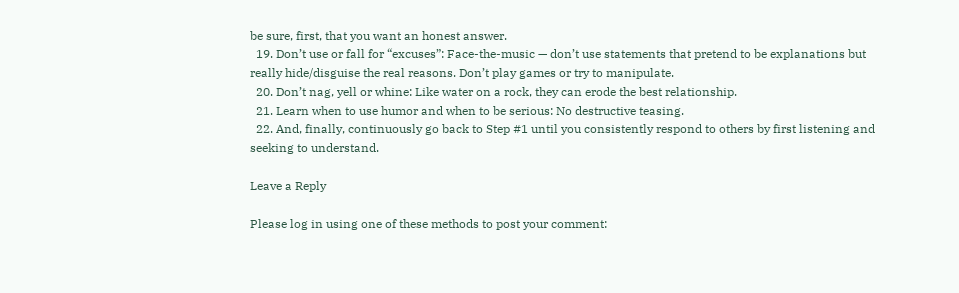be sure, first, that you want an honest answer.
  19. Don’t use or fall for “excuses”: Face-the-music — don’t use statements that pretend to be explanations but really hide/disguise the real reasons. Don’t play games or try to manipulate.
  20. Don’t nag, yell or whine: Like water on a rock, they can erode the best relationship.
  21. Learn when to use humor and when to be serious: No destructive teasing.
  22. And, finally, continuously go back to Step #1 until you consistently respond to others by first listening and seeking to understand.

Leave a Reply

Please log in using one of these methods to post your comment: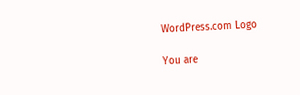WordPress.com Logo

You are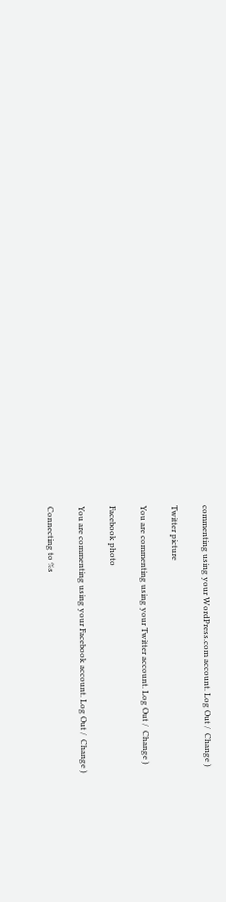commenting using your WordPress.com account. Log Out /  Change )

Twitter picture

You are commenting using your Twitter account. Log Out /  Change )

Facebook photo

You are commenting using your Facebook account. Log Out /  Change )

Connecting to %s